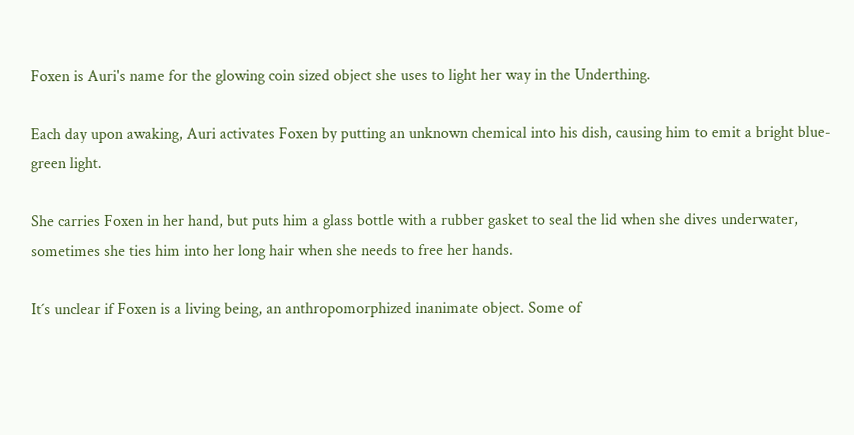Foxen is Auri's name for the glowing coin sized object she uses to light her way in the Underthing.

Each day upon awaking, Auri activates Foxen by putting an unknown chemical into his dish, causing him to emit a bright blue-green light.

She carries Foxen in her hand, but puts him a glass bottle with a rubber gasket to seal the lid when she dives underwater, sometimes she ties him into her long hair when she needs to free her hands.

It´s unclear if Foxen is a living being, an anthropomorphized inanimate object. Some of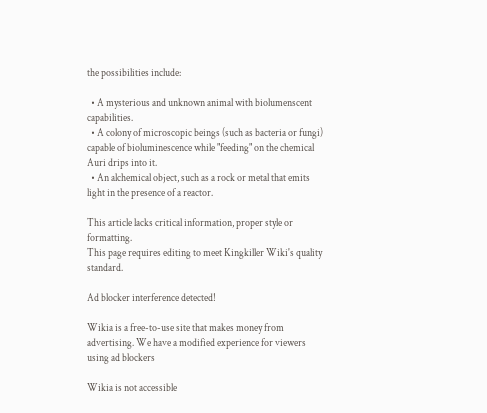the possibilities include:

  • A mysterious and unknown animal with biolumenscent capabilities.
  • A colony of microscopic beings (such as bacteria or fungi) capable of bioluminescence while "feeding" on the chemical Auri drips into it.
  • An alchemical object, such as a rock or metal that emits light in the presence of a reactor.

This article lacks critical information, proper style or formatting.
This page requires editing to meet Kingkiller Wiki's quality standard.

Ad blocker interference detected!

Wikia is a free-to-use site that makes money from advertising. We have a modified experience for viewers using ad blockers

Wikia is not accessible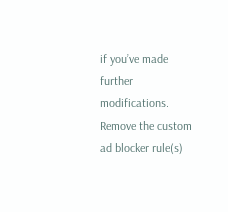if you’ve made further modifications. Remove the custom ad blocker rule(s)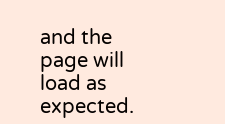and the page will load as expected.